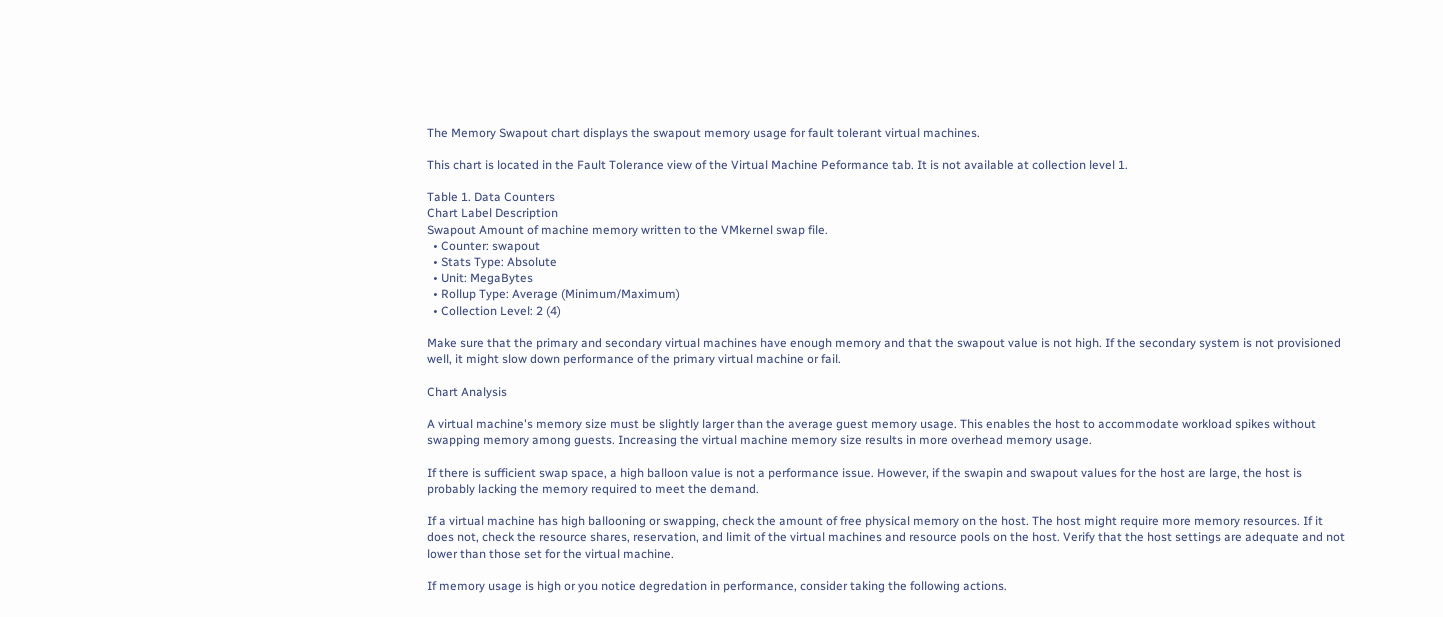The Memory Swapout chart displays the swapout memory usage for fault tolerant virtual machines.

This chart is located in the Fault Tolerance view of the Virtual Machine Peformance tab. It is not available at collection level 1.

Table 1. Data Counters
Chart Label Description
Swapout Amount of machine memory written to the VMkernel swap file.
  • Counter: swapout
  • Stats Type: Absolute
  • Unit: MegaBytes
  • Rollup Type: Average (Minimum/Maximum)
  • Collection Level: 2 (4)

Make sure that the primary and secondary virtual machines have enough memory and that the swapout value is not high. If the secondary system is not provisioned well, it might slow down performance of the primary virtual machine or fail.

Chart Analysis

A virtual machine's memory size must be slightly larger than the average guest memory usage. This enables the host to accommodate workload spikes without swapping memory among guests. Increasing the virtual machine memory size results in more overhead memory usage.

If there is sufficient swap space, a high balloon value is not a performance issue. However, if the swapin and swapout values for the host are large, the host is probably lacking the memory required to meet the demand.

If a virtual machine has high ballooning or swapping, check the amount of free physical memory on the host. The host might require more memory resources. If it does not, check the resource shares, reservation, and limit of the virtual machines and resource pools on the host. Verify that the host settings are adequate and not lower than those set for the virtual machine.

If memory usage is high or you notice degredation in performance, consider taking the following actions.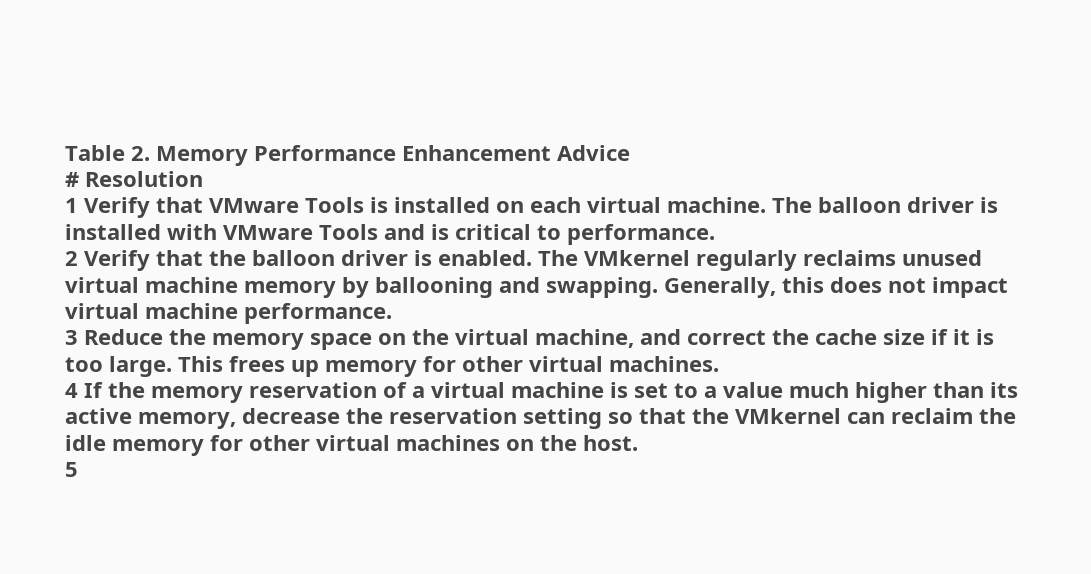Table 2. Memory Performance Enhancement Advice
# Resolution
1 Verify that VMware Tools is installed on each virtual machine. The balloon driver is installed with VMware Tools and is critical to performance.
2 Verify that the balloon driver is enabled. The VMkernel regularly reclaims unused virtual machine memory by ballooning and swapping. Generally, this does not impact virtual machine performance.
3 Reduce the memory space on the virtual machine, and correct the cache size if it is too large. This frees up memory for other virtual machines.
4 If the memory reservation of a virtual machine is set to a value much higher than its active memory, decrease the reservation setting so that the VMkernel can reclaim the idle memory for other virtual machines on the host.
5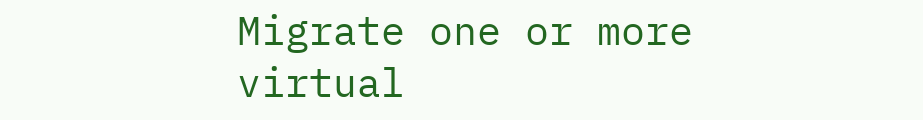Migrate one or more virtual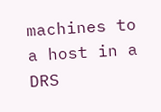machines to a host in a DRS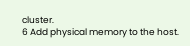cluster.
6 Add physical memory to the host.